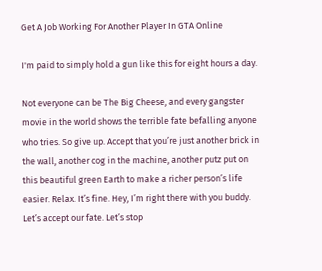Get A Job Working For Another Player In GTA Online

I'm paid to simply hold a gun like this for eight hours a day.

Not everyone can be The Big Cheese, and every gangster movie in the world shows the terrible fate befalling anyone who tries. So give up. Accept that you’re just another brick in the wall, another cog in the machine, another putz put on this beautiful green Earth to make a richer person’s life easier. Relax. It’s fine. Hey, I’m right there with you buddy. Let’s accept our fate. Let’s stop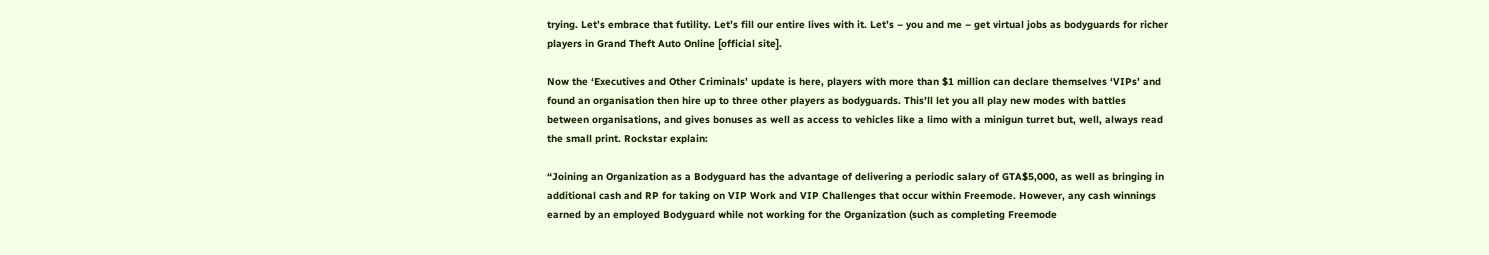trying. Let’s embrace that futility. Let’s fill our entire lives with it. Let’s – you and me – get virtual jobs as bodyguards for richer players in Grand Theft Auto Online [official site].

Now the ‘Executives and Other Criminals’ update is here, players with more than $1 million can declare themselves ‘VIPs’ and found an organisation then hire up to three other players as bodyguards. This’ll let you all play new modes with battles between organisations, and gives bonuses as well as access to vehicles like a limo with a minigun turret but, well, always read the small print. Rockstar explain:

“Joining an Organization as a Bodyguard has the advantage of delivering a periodic salary of GTA$5,000, as well as bringing in additional cash and RP for taking on VIP Work and VIP Challenges that occur within Freemode. However, any cash winnings earned by an employed Bodyguard while not working for the Organization (such as completing Freemode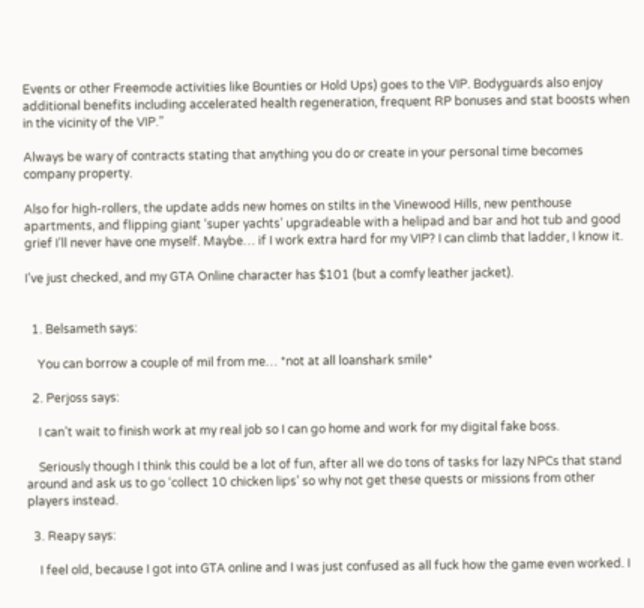Events or other Freemode activities like Bounties or Hold Ups) goes to the VIP. Bodyguards also enjoy additional benefits including accelerated health regeneration, frequent RP bonuses and stat boosts when in the vicinity of the VIP.”

Always be wary of contracts stating that anything you do or create in your personal time becomes company property.

Also for high-rollers, the update adds new homes on stilts in the Vinewood Hills, new penthouse apartments, and flipping giant ‘super yachts’ upgradeable with a helipad and bar and hot tub and good grief I’ll never have one myself. Maybe… if I work extra hard for my VIP? I can climb that ladder, I know it.

I’ve just checked, and my GTA Online character has $101 (but a comfy leather jacket).


  1. Belsameth says:

    You can borrow a couple of mil from me… *not at all loanshark smile*

  2. Perjoss says:

    I can’t wait to finish work at my real job so I can go home and work for my digital fake boss.

    Seriously though I think this could be a lot of fun, after all we do tons of tasks for lazy NPCs that stand around and ask us to go ‘collect 10 chicken lips’ so why not get these quests or missions from other players instead.

  3. Reapy says:

    I feel old, because I got into GTA online and I was just confused as all fuck how the game even worked. I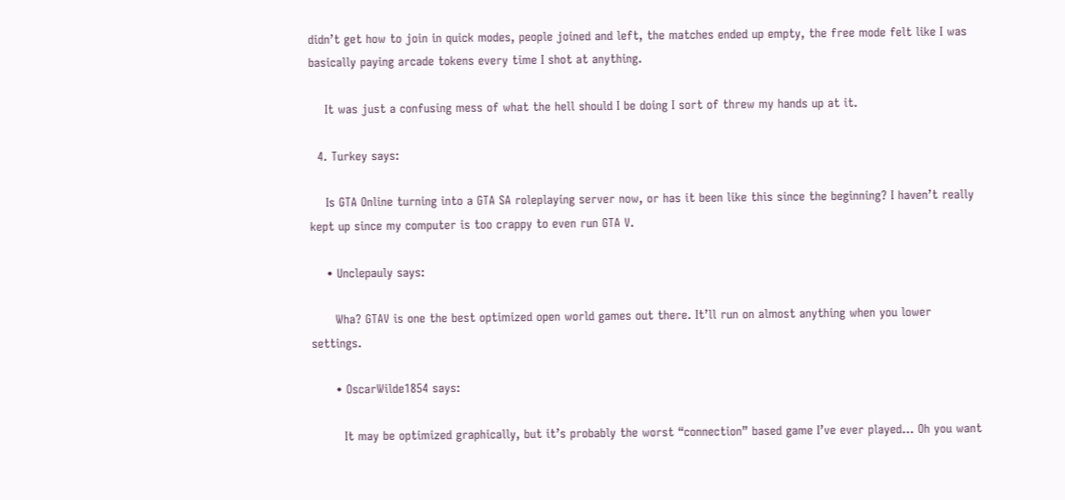didn’t get how to join in quick modes, people joined and left, the matches ended up empty, the free mode felt like I was basically paying arcade tokens every time I shot at anything.

    It was just a confusing mess of what the hell should I be doing I sort of threw my hands up at it.

  4. Turkey says:

    Is GTA Online turning into a GTA SA roleplaying server now, or has it been like this since the beginning? I haven’t really kept up since my computer is too crappy to even run GTA V.

    • Unclepauly says:

      Wha? GTAV is one the best optimized open world games out there. It’ll run on almost anything when you lower settings.

      • OscarWilde1854 says:

        It may be optimized graphically, but it’s probably the worst “connection” based game I’ve ever played… Oh you want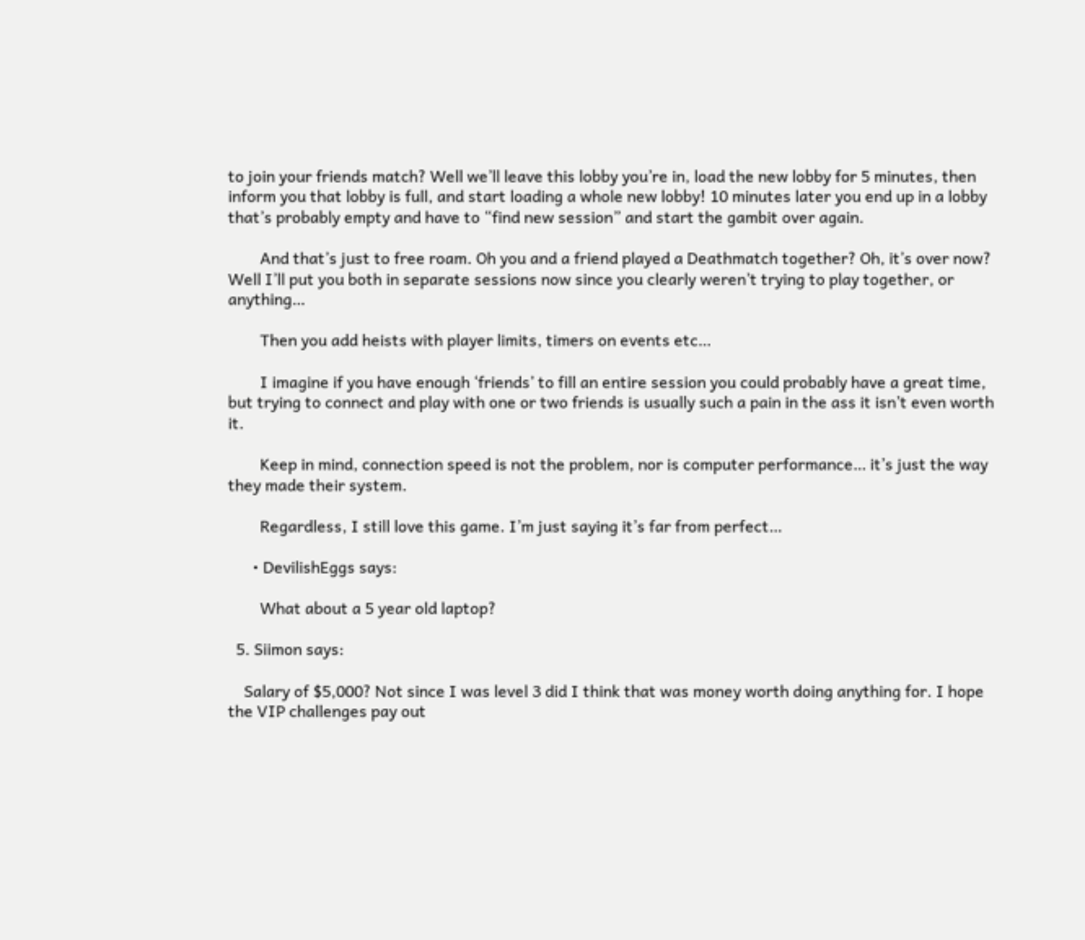to join your friends match? Well we’ll leave this lobby you’re in, load the new lobby for 5 minutes, then inform you that lobby is full, and start loading a whole new lobby! 10 minutes later you end up in a lobby that’s probably empty and have to “find new session” and start the gambit over again.

        And that’s just to free roam. Oh you and a friend played a Deathmatch together? Oh, it’s over now? Well I’ll put you both in separate sessions now since you clearly weren’t trying to play together, or anything…

        Then you add heists with player limits, timers on events etc…

        I imagine if you have enough ‘friends’ to fill an entire session you could probably have a great time, but trying to connect and play with one or two friends is usually such a pain in the ass it isn’t even worth it.

        Keep in mind, connection speed is not the problem, nor is computer performance… it’s just the way they made their system.

        Regardless, I still love this game. I’m just saying it’s far from perfect…

      • DevilishEggs says:

        What about a 5 year old laptop?

  5. Siimon says:

    Salary of $5,000? Not since I was level 3 did I think that was money worth doing anything for. I hope the VIP challenges pay out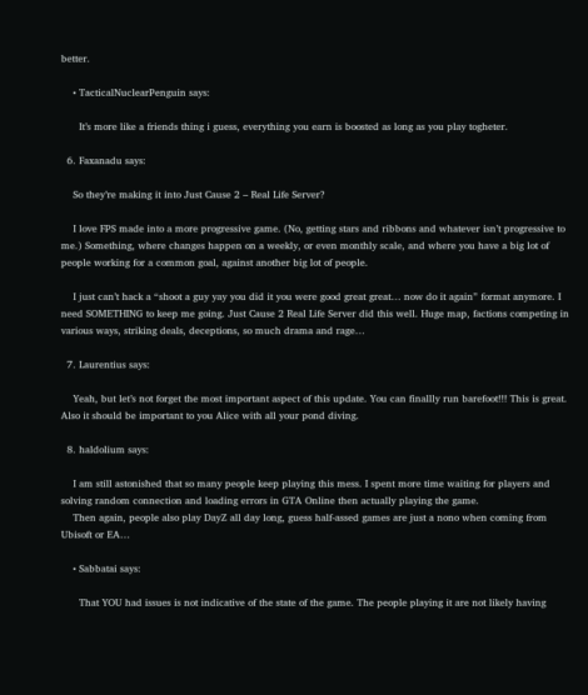better.

    • TacticalNuclearPenguin says:

      It’s more like a friends thing i guess, everything you earn is boosted as long as you play togheter.

  6. Faxanadu says:

    So they’re making it into Just Cause 2 – Real Life Server?

    I love FPS made into a more progressive game. (No, getting stars and ribbons and whatever isn’t progressive to me.) Something, where changes happen on a weekly, or even monthly scale, and where you have a big lot of people working for a common goal, against another big lot of people.

    I just can’t hack a “shoot a guy yay you did it you were good great great… now do it again” format anymore. I need SOMETHING to keep me going. Just Cause 2 Real Life Server did this well. Huge map, factions competing in various ways, striking deals, deceptions, so much drama and rage…

  7. Laurentius says:

    Yeah, but let’s not forget the most important aspect of this update. You can finallly run barefoot!!! This is great. Also it should be important to you Alice with all your pond diving.

  8. haldolium says:

    I am still astonished that so many people keep playing this mess. I spent more time waiting for players and solving random connection and loading errors in GTA Online then actually playing the game.
    Then again, people also play DayZ all day long, guess half-assed games are just a nono when coming from Ubisoft or EA…

    • Sabbatai says:

      That YOU had issues is not indicative of the state of the game. The people playing it are not likely having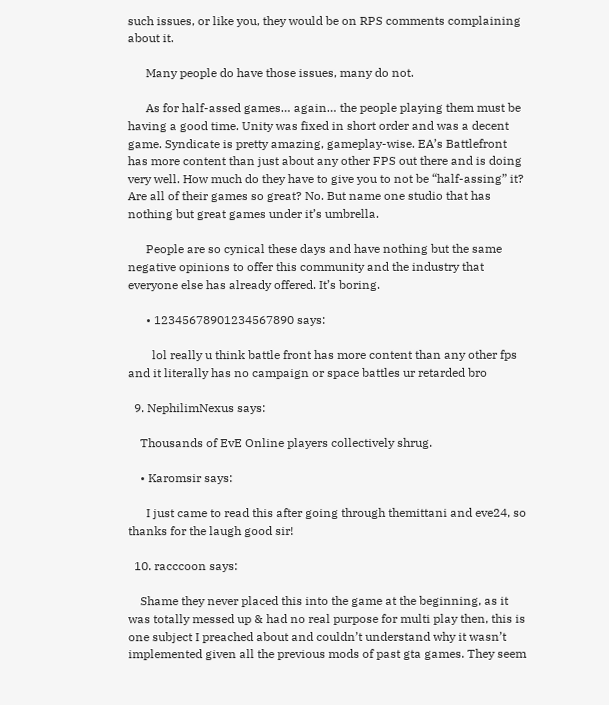such issues, or like you, they would be on RPS comments complaining about it.

      Many people do have those issues, many do not.

      As for half-assed games… again… the people playing them must be having a good time. Unity was fixed in short order and was a decent game. Syndicate is pretty amazing, gameplay-wise. EA’s Battlefront has more content than just about any other FPS out there and is doing very well. How much do they have to give you to not be “half-assing” it? Are all of their games so great? No. But name one studio that has nothing but great games under it’s umbrella.

      People are so cynical these days and have nothing but the same negative opinions to offer this community and the industry that everyone else has already offered. It’s boring.

      • 12345678901234567890 says:

        lol really u think battle front has more content than any other fps and it literally has no campaign or space battles ur retarded bro

  9. NephilimNexus says:

    Thousands of EvE Online players collectively shrug.

    • Karomsir says:

      I just came to read this after going through themittani and eve24, so thanks for the laugh good sir!

  10. racccoon says:

    Shame they never placed this into the game at the beginning, as it was totally messed up & had no real purpose for multi play then, this is one subject I preached about and couldn’t understand why it wasn’t implemented given all the previous mods of past gta games. They seem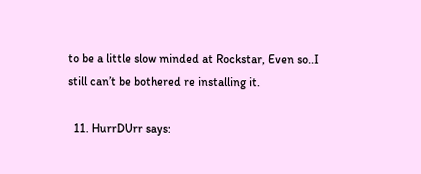to be a little slow minded at Rockstar, Even so..I still can’t be bothered re installing it.

  11. HurrDUrr says: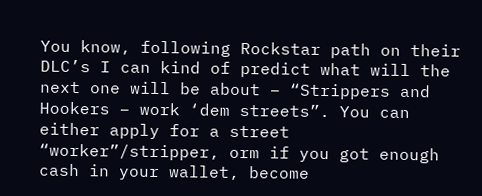You know, following Rockstar path on their DLC’s I can kind of predict what will the next one will be about – “Strippers and Hookers – work ‘dem streets”. You can either apply for a street “worker”/stripper, orm if you got enough cash in your wallet, become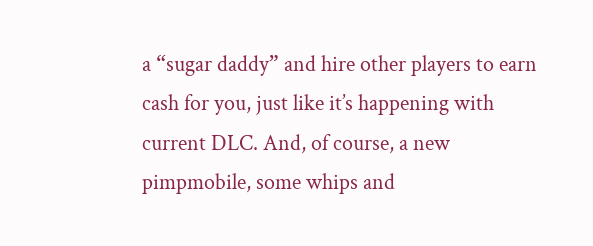a “sugar daddy” and hire other players to earn cash for you, just like it’s happening with current DLC. And, of course, a new pimpmobile, some whips and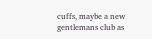cuffs, maybe a new gentlemans club as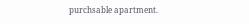purchsable apartment.